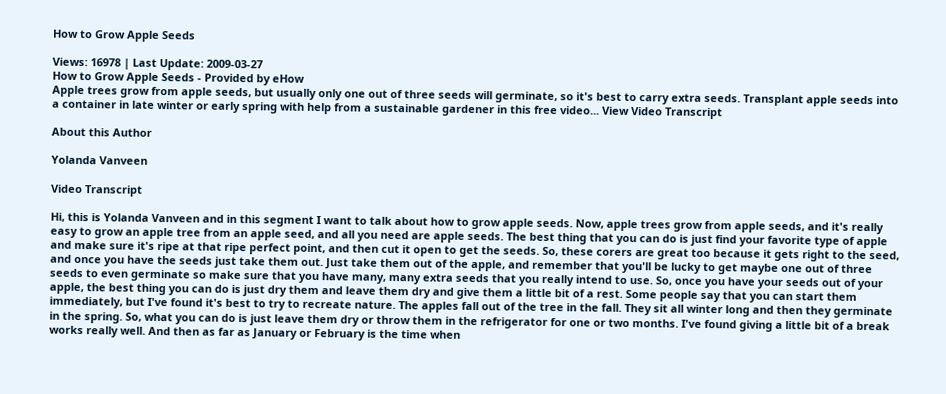How to Grow Apple Seeds

Views: 16978 | Last Update: 2009-03-27
How to Grow Apple Seeds - Provided by eHow
Apple trees grow from apple seeds, but usually only one out of three seeds will germinate, so it's best to carry extra seeds. Transplant apple seeds into a container in late winter or early spring with help from a sustainable gardener in this free video... View Video Transcript

About this Author

Yolanda Vanveen

Video Transcript

Hi, this is Yolanda Vanveen and in this segment I want to talk about how to grow apple seeds. Now, apple trees grow from apple seeds, and it's really easy to grow an apple tree from an apple seed, and all you need are apple seeds. The best thing that you can do is just find your favorite type of apple and make sure it's ripe at that ripe perfect point, and then cut it open to get the seeds. So, these corers are great too because it gets right to the seed, and once you have the seeds just take them out. Just take them out of the apple, and remember that you'll be lucky to get maybe one out of three seeds to even germinate so make sure that you have many, many extra seeds that you really intend to use. So, once you have your seeds out of your apple, the best thing you can do is just dry them and leave them dry and give them a little bit of a rest. Some people say that you can start them immediately, but I've found it's best to try to recreate nature. The apples fall out of the tree in the fall. They sit all winter long and then they germinate in the spring. So, what you can do is just leave them dry or throw them in the refrigerator for one or two months. I've found giving a little bit of a break works really well. And then as far as January or February is the time when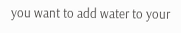you want to add water to your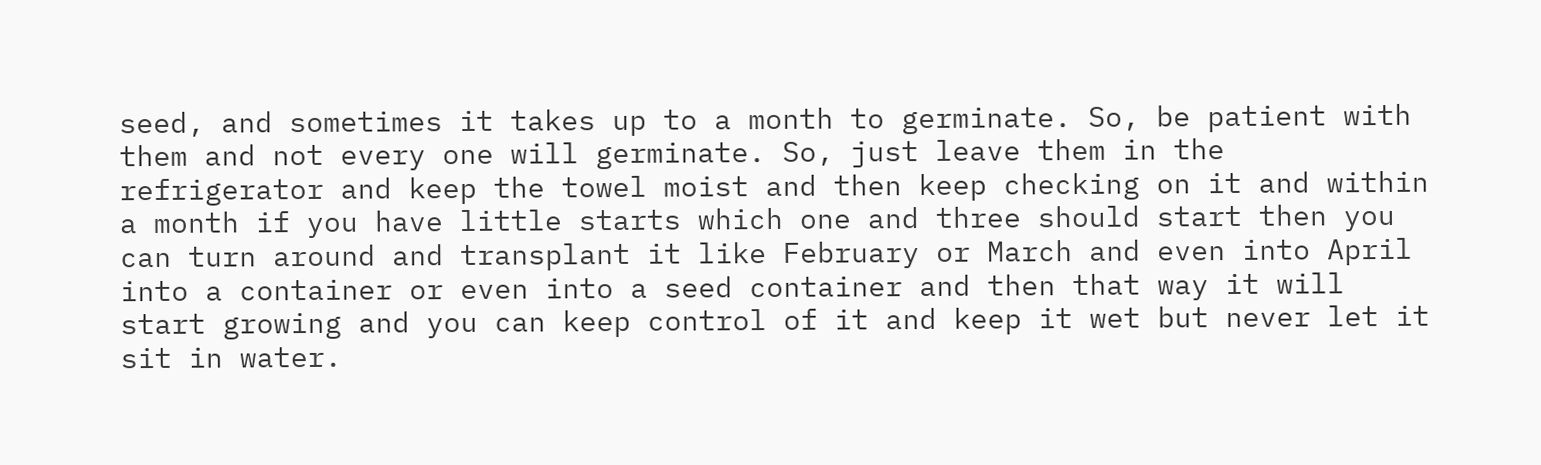seed, and sometimes it takes up to a month to germinate. So, be patient with them and not every one will germinate. So, just leave them in the refrigerator and keep the towel moist and then keep checking on it and within a month if you have little starts which one and three should start then you can turn around and transplant it like February or March and even into April into a container or even into a seed container and then that way it will start growing and you can keep control of it and keep it wet but never let it sit in water.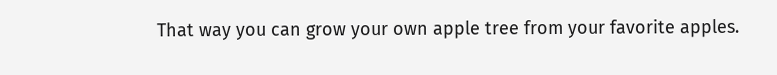That way you can grow your own apple tree from your favorite apples.